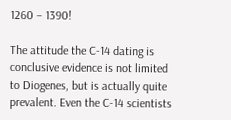1260 – 1390!

The attitude the C-14 dating is conclusive evidence is not limited to Diogenes, but is actually quite prevalent. Even the C-14 scientists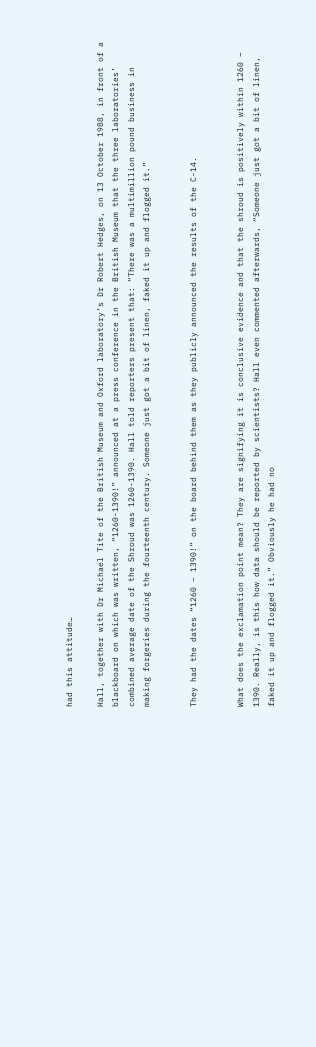had this attitude…

Hall, together with Dr Michael Tite of the British Museum and Oxford laboratory’s Dr Robert Hedges, on 13 October 1988, in front of a blackboard on which was written, “1260-1390!” announced at a press conference in the British Museum that the three laboratories’ combined average date of the Shroud was 1260-1390. Hall told reporters present that: “There was a multimillion pound business in making forgeries during the fourteenth century. Someone just got a bit of linen, faked it up and flogged it.”


They had the dates “1260 – 1390!” on the board behind them as they publicly announced the results of the C-14.


What does the exclamation point mean? They are signifying it is conclusive evidence and that the shroud is positively within 1260 – 1390. Really, is this how data should be reported by scientists? Hall even commented afterwards, “Someone just got a bit of linen, faked it up and flogged it.” Obviously he had no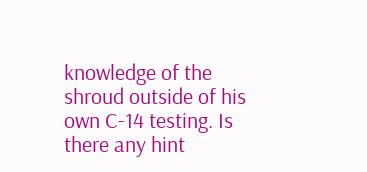knowledge of the shroud outside of his own C-14 testing. Is there any hint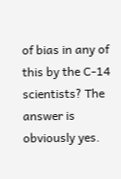of bias in any of this by the C-14 scientists? The answer is obviously yes.